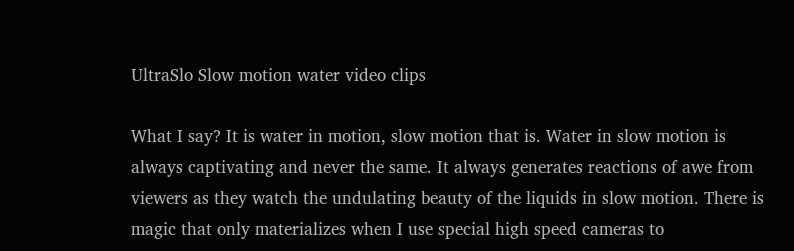UltraSlo Slow motion water video clips

What I say? It is water in motion, slow motion that is. Water in slow motion is always captivating and never the same. It always generates reactions of awe from viewers as they watch the undulating beauty of the liquids in slow motion. There is magic that only materializes when I use special high speed cameras to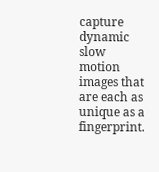capture dynamic slow motion images that are each as unique as a fingerprint.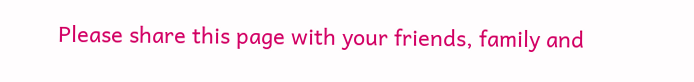Please share this page with your friends, family and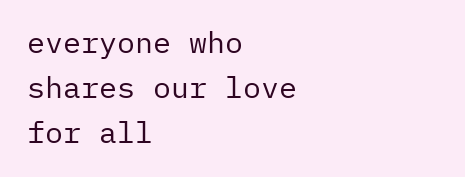everyone who shares our love for all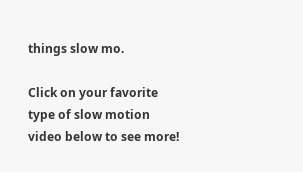things slow mo.

Click on your favorite type of slow motion video below to see more!